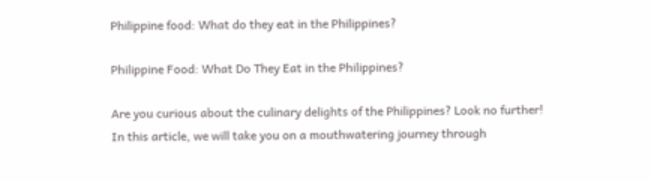Philippine food: What do they eat in the Philippines?

Philippine Food: What Do They Eat in the Philippines?

Are you curious about the culinary delights of the Philippines? Look no further! In this article, we will take you on a mouthwatering journey through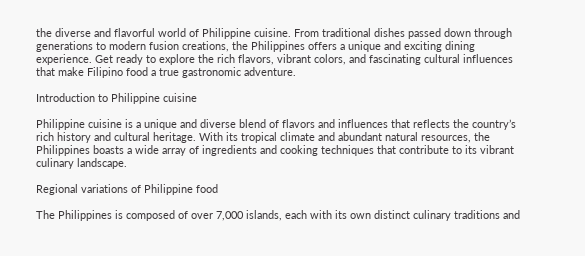the diverse and flavorful world of Philippine cuisine. From traditional dishes passed down through generations to modern fusion creations, the Philippines offers a unique and exciting dining experience. Get ready to explore the rich flavors, vibrant colors, and fascinating cultural influences that make Filipino food a true gastronomic adventure.

Introduction to Philippine cuisine

Philippine cuisine is a unique and diverse blend of flavors and influences that reflects the country’s rich history and cultural heritage. With its tropical climate and abundant natural resources, the Philippines boasts a wide array of ingredients and cooking techniques that contribute to its vibrant culinary landscape.

Regional variations of Philippine food

The Philippines is composed of over 7,000 islands, each with its own distinct culinary traditions and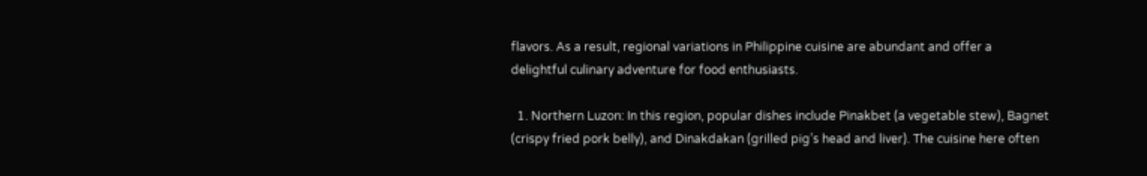flavors. As a result, regional variations in Philippine cuisine are abundant and offer a delightful culinary adventure for food enthusiasts.

  1. Northern Luzon: In this region, popular dishes include Pinakbet (a vegetable stew), Bagnet (crispy fried pork belly), and Dinakdakan (grilled pig’s head and liver). The cuisine here often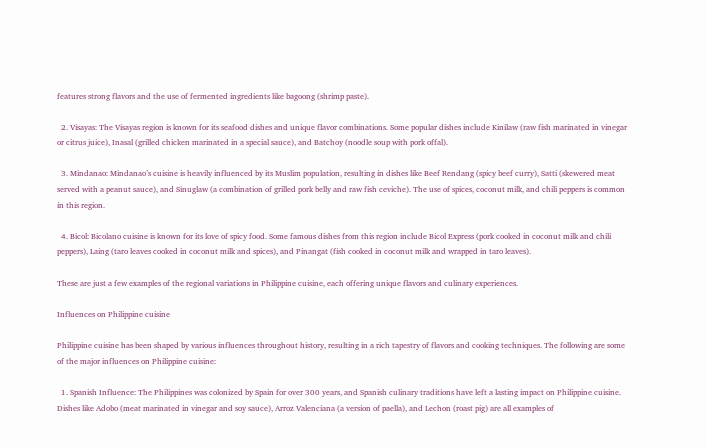features strong flavors and the use of fermented ingredients like bagoong (shrimp paste).

  2. Visayas: The Visayas region is known for its seafood dishes and unique flavor combinations. Some popular dishes include Kinilaw (raw fish marinated in vinegar or citrus juice), Inasal (grilled chicken marinated in a special sauce), and Batchoy (noodle soup with pork offal).

  3. Mindanao: Mindanao’s cuisine is heavily influenced by its Muslim population, resulting in dishes like Beef Rendang (spicy beef curry), Satti (skewered meat served with a peanut sauce), and Sinuglaw (a combination of grilled pork belly and raw fish ceviche). The use of spices, coconut milk, and chili peppers is common in this region.

  4. Bicol: Bicolano cuisine is known for its love of spicy food. Some famous dishes from this region include Bicol Express (pork cooked in coconut milk and chili peppers), Laing (taro leaves cooked in coconut milk and spices), and Pinangat (fish cooked in coconut milk and wrapped in taro leaves).

These are just a few examples of the regional variations in Philippine cuisine, each offering unique flavors and culinary experiences.

Influences on Philippine cuisine

Philippine cuisine has been shaped by various influences throughout history, resulting in a rich tapestry of flavors and cooking techniques. The following are some of the major influences on Philippine cuisine:

  1. Spanish Influence: The Philippines was colonized by Spain for over 300 years, and Spanish culinary traditions have left a lasting impact on Philippine cuisine. Dishes like Adobo (meat marinated in vinegar and soy sauce), Arroz Valenciana (a version of paella), and Lechon (roast pig) are all examples of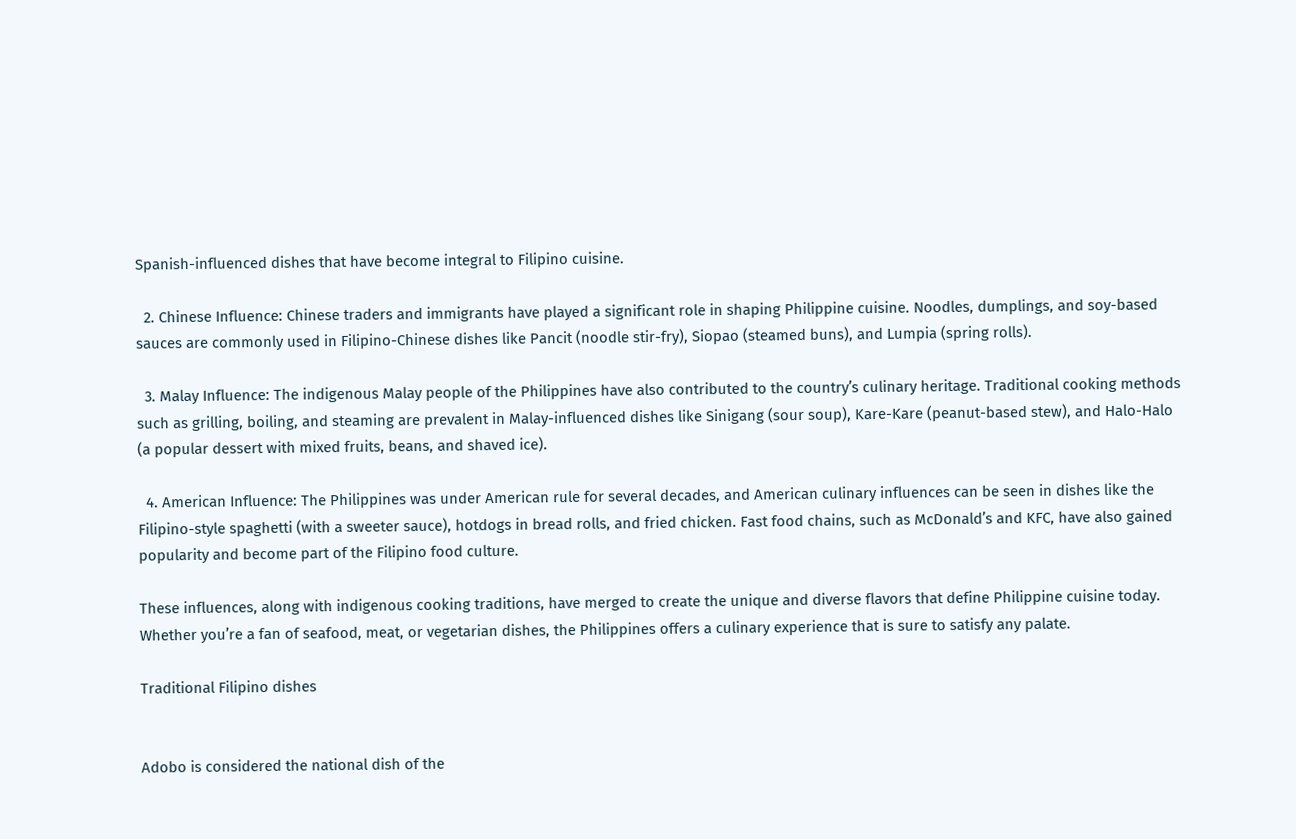Spanish-influenced dishes that have become integral to Filipino cuisine.

  2. Chinese Influence: Chinese traders and immigrants have played a significant role in shaping Philippine cuisine. Noodles, dumplings, and soy-based sauces are commonly used in Filipino-Chinese dishes like Pancit (noodle stir-fry), Siopao (steamed buns), and Lumpia (spring rolls).

  3. Malay Influence: The indigenous Malay people of the Philippines have also contributed to the country’s culinary heritage. Traditional cooking methods such as grilling, boiling, and steaming are prevalent in Malay-influenced dishes like Sinigang (sour soup), Kare-Kare (peanut-based stew), and Halo-Halo (a popular dessert with mixed fruits, beans, and shaved ice).

  4. American Influence: The Philippines was under American rule for several decades, and American culinary influences can be seen in dishes like the Filipino-style spaghetti (with a sweeter sauce), hotdogs in bread rolls, and fried chicken. Fast food chains, such as McDonald’s and KFC, have also gained popularity and become part of the Filipino food culture.

These influences, along with indigenous cooking traditions, have merged to create the unique and diverse flavors that define Philippine cuisine today. Whether you’re a fan of seafood, meat, or vegetarian dishes, the Philippines offers a culinary experience that is sure to satisfy any palate.

Traditional Filipino dishes


Adobo is considered the national dish of the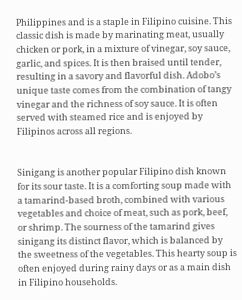Philippines and is a staple in Filipino cuisine. This classic dish is made by marinating meat, usually chicken or pork, in a mixture of vinegar, soy sauce, garlic, and spices. It is then braised until tender, resulting in a savory and flavorful dish. Adobo’s unique taste comes from the combination of tangy vinegar and the richness of soy sauce. It is often served with steamed rice and is enjoyed by Filipinos across all regions.


Sinigang is another popular Filipino dish known for its sour taste. It is a comforting soup made with a tamarind-based broth, combined with various vegetables and choice of meat, such as pork, beef, or shrimp. The sourness of the tamarind gives sinigang its distinct flavor, which is balanced by the sweetness of the vegetables. This hearty soup is often enjoyed during rainy days or as a main dish in Filipino households.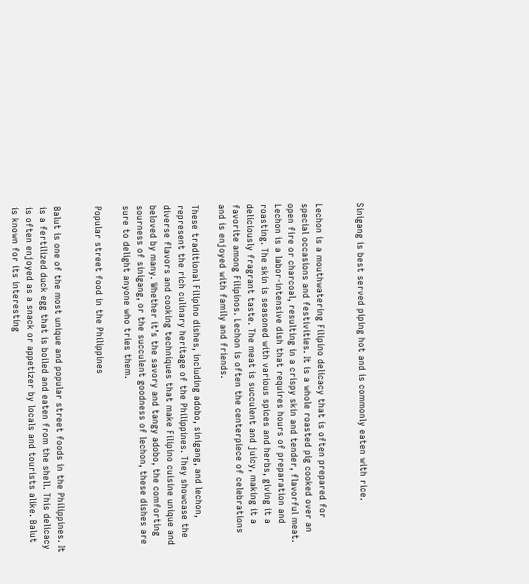Sinigang is best served piping hot and is commonly eaten with rice.


Lechon is a mouthwatering Filipino delicacy that is often prepared for special occasions and festivities. It is a whole roasted pig cooked over an open fire or charcoal, resulting in a crispy skin and tender, flavorful meat. Lechon is a labor-intensive dish that requires hours of preparation and roasting. The skin is seasoned with various spices and herbs, giving it a deliciously fragrant taste. The meat is succulent and juicy, making it a favorite among Filipinos. Lechon is often the centerpiece of celebrations and is enjoyed with family and friends.

These traditional Filipino dishes, including adobo, sinigang, and lechon, represent the rich culinary heritage of the Philippines. They showcase the diverse flavors and cooking techniques that make Filipino cuisine unique and beloved by many. Whether it’s the savory and tangy adobo, the comforting sourness of sinigang, or the succulent goodness of lechon, these dishes are sure to delight anyone who tries them.

Popular street food in the Philippines


Balut is one of the most unique and popular street foods in the Philippines. It is a fertilized duck egg that is boiled and eaten from the shell. This delicacy is often enjoyed as a snack or appetizer by locals and tourists alike. Balut is known for its interesting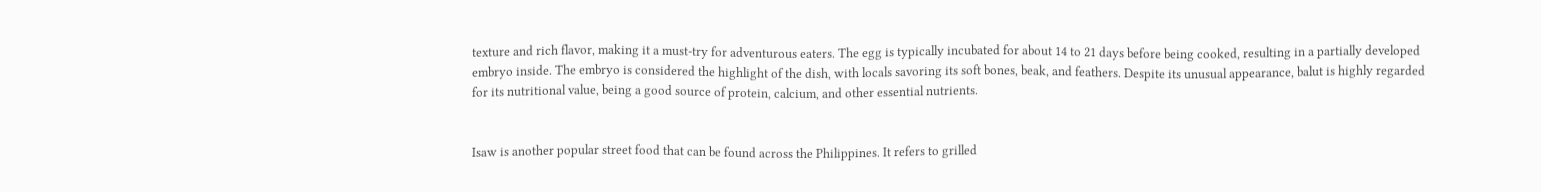texture and rich flavor, making it a must-try for adventurous eaters. The egg is typically incubated for about 14 to 21 days before being cooked, resulting in a partially developed embryo inside. The embryo is considered the highlight of the dish, with locals savoring its soft bones, beak, and feathers. Despite its unusual appearance, balut is highly regarded for its nutritional value, being a good source of protein, calcium, and other essential nutrients.


Isaw is another popular street food that can be found across the Philippines. It refers to grilled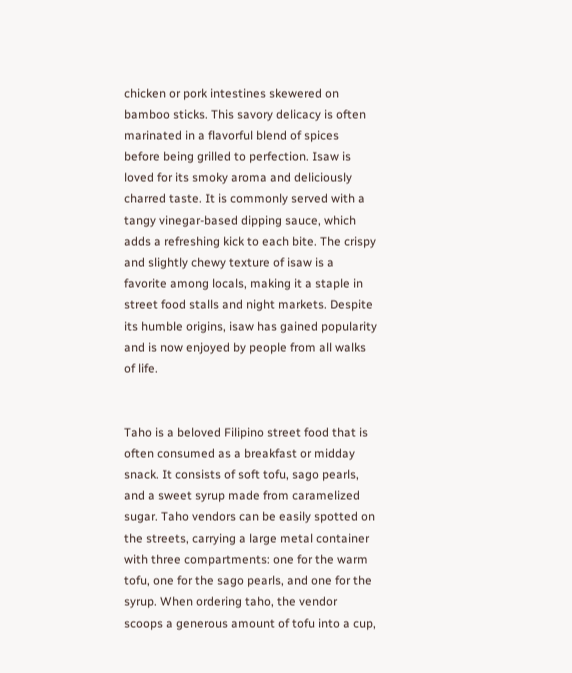chicken or pork intestines skewered on bamboo sticks. This savory delicacy is often marinated in a flavorful blend of spices before being grilled to perfection. Isaw is loved for its smoky aroma and deliciously charred taste. It is commonly served with a tangy vinegar-based dipping sauce, which adds a refreshing kick to each bite. The crispy and slightly chewy texture of isaw is a favorite among locals, making it a staple in street food stalls and night markets. Despite its humble origins, isaw has gained popularity and is now enjoyed by people from all walks of life.


Taho is a beloved Filipino street food that is often consumed as a breakfast or midday snack. It consists of soft tofu, sago pearls, and a sweet syrup made from caramelized sugar. Taho vendors can be easily spotted on the streets, carrying a large metal container with three compartments: one for the warm tofu, one for the sago pearls, and one for the syrup. When ordering taho, the vendor scoops a generous amount of tofu into a cup,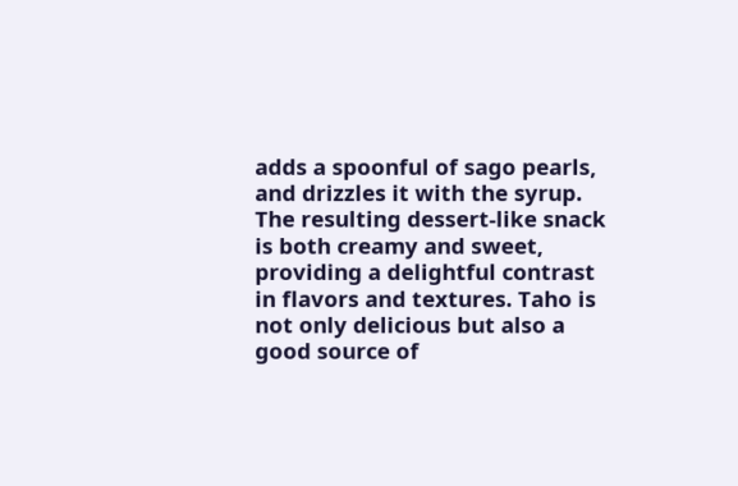adds a spoonful of sago pearls, and drizzles it with the syrup. The resulting dessert-like snack is both creamy and sweet, providing a delightful contrast in flavors and textures. Taho is not only delicious but also a good source of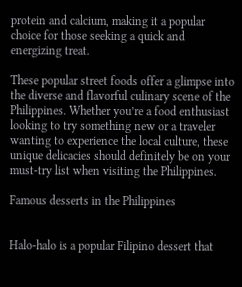protein and calcium, making it a popular choice for those seeking a quick and energizing treat.

These popular street foods offer a glimpse into the diverse and flavorful culinary scene of the Philippines. Whether you’re a food enthusiast looking to try something new or a traveler wanting to experience the local culture, these unique delicacies should definitely be on your must-try list when visiting the Philippines.

Famous desserts in the Philippines


Halo-halo is a popular Filipino dessert that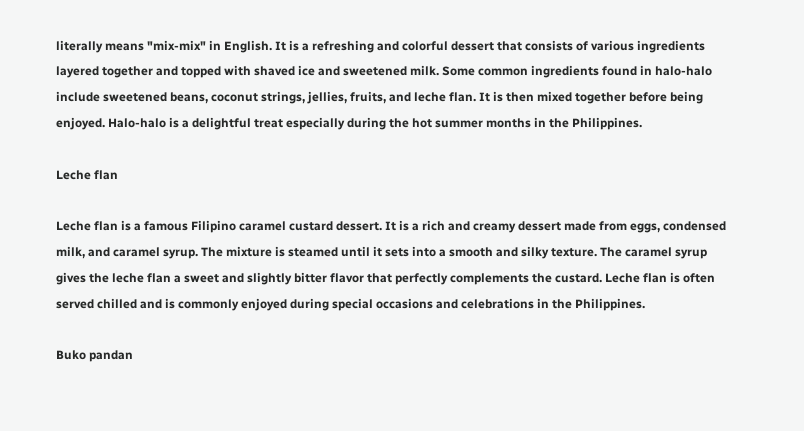literally means "mix-mix" in English. It is a refreshing and colorful dessert that consists of various ingredients layered together and topped with shaved ice and sweetened milk. Some common ingredients found in halo-halo include sweetened beans, coconut strings, jellies, fruits, and leche flan. It is then mixed together before being enjoyed. Halo-halo is a delightful treat especially during the hot summer months in the Philippines.

Leche flan

Leche flan is a famous Filipino caramel custard dessert. It is a rich and creamy dessert made from eggs, condensed milk, and caramel syrup. The mixture is steamed until it sets into a smooth and silky texture. The caramel syrup gives the leche flan a sweet and slightly bitter flavor that perfectly complements the custard. Leche flan is often served chilled and is commonly enjoyed during special occasions and celebrations in the Philippines.

Buko pandan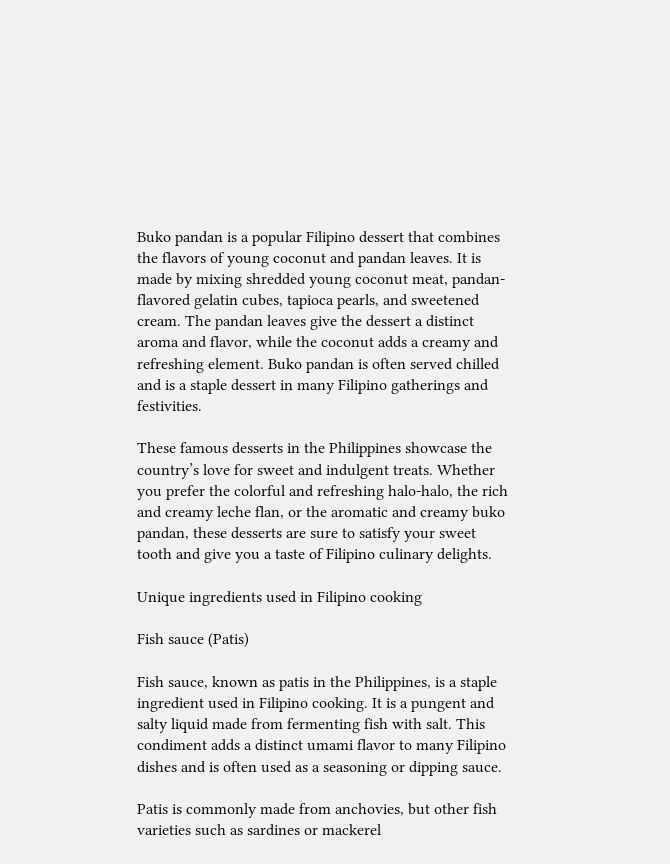Buko pandan is a popular Filipino dessert that combines the flavors of young coconut and pandan leaves. It is made by mixing shredded young coconut meat, pandan-flavored gelatin cubes, tapioca pearls, and sweetened cream. The pandan leaves give the dessert a distinct aroma and flavor, while the coconut adds a creamy and refreshing element. Buko pandan is often served chilled and is a staple dessert in many Filipino gatherings and festivities.

These famous desserts in the Philippines showcase the country’s love for sweet and indulgent treats. Whether you prefer the colorful and refreshing halo-halo, the rich and creamy leche flan, or the aromatic and creamy buko pandan, these desserts are sure to satisfy your sweet tooth and give you a taste of Filipino culinary delights.

Unique ingredients used in Filipino cooking

Fish sauce (Patis)

Fish sauce, known as patis in the Philippines, is a staple ingredient used in Filipino cooking. It is a pungent and salty liquid made from fermenting fish with salt. This condiment adds a distinct umami flavor to many Filipino dishes and is often used as a seasoning or dipping sauce.

Patis is commonly made from anchovies, but other fish varieties such as sardines or mackerel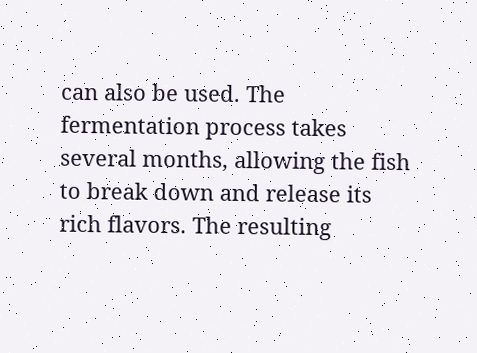can also be used. The fermentation process takes several months, allowing the fish to break down and release its rich flavors. The resulting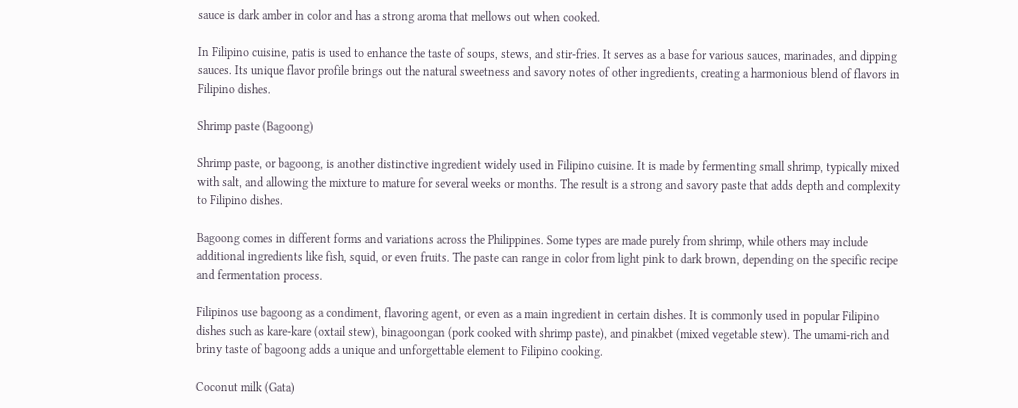sauce is dark amber in color and has a strong aroma that mellows out when cooked.

In Filipino cuisine, patis is used to enhance the taste of soups, stews, and stir-fries. It serves as a base for various sauces, marinades, and dipping sauces. Its unique flavor profile brings out the natural sweetness and savory notes of other ingredients, creating a harmonious blend of flavors in Filipino dishes.

Shrimp paste (Bagoong)

Shrimp paste, or bagoong, is another distinctive ingredient widely used in Filipino cuisine. It is made by fermenting small shrimp, typically mixed with salt, and allowing the mixture to mature for several weeks or months. The result is a strong and savory paste that adds depth and complexity to Filipino dishes.

Bagoong comes in different forms and variations across the Philippines. Some types are made purely from shrimp, while others may include additional ingredients like fish, squid, or even fruits. The paste can range in color from light pink to dark brown, depending on the specific recipe and fermentation process.

Filipinos use bagoong as a condiment, flavoring agent, or even as a main ingredient in certain dishes. It is commonly used in popular Filipino dishes such as kare-kare (oxtail stew), binagoongan (pork cooked with shrimp paste), and pinakbet (mixed vegetable stew). The umami-rich and briny taste of bagoong adds a unique and unforgettable element to Filipino cooking.

Coconut milk (Gata)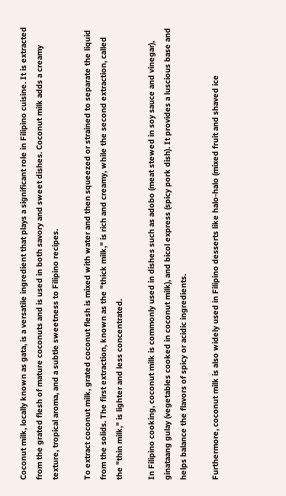Coconut milk, locally known as gata, is a versatile ingredient that plays a significant role in Filipino cuisine. It is extracted from the grated flesh of mature coconuts and is used in both savory and sweet dishes. Coconut milk adds a creamy texture, tropical aroma, and a subtle sweetness to Filipino recipes.

To extract coconut milk, grated coconut flesh is mixed with water and then squeezed or strained to separate the liquid from the solids. The first extraction, known as the "thick milk," is rich and creamy, while the second extraction, called the "thin milk," is lighter and less concentrated.

In Filipino cooking, coconut milk is commonly used in dishes such as adobo (meat stewed in soy sauce and vinegar), ginataang gulay (vegetables cooked in coconut milk), and bicol express (spicy pork dish). It provides a luscious base and helps balance the flavors of spicy or acidic ingredients.

Furthermore, coconut milk is also widely used in Filipino desserts like halo-halo (mixed fruit and shaved ice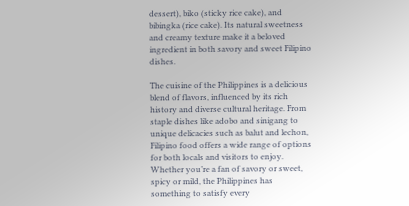dessert), biko (sticky rice cake), and bibingka (rice cake). Its natural sweetness and creamy texture make it a beloved ingredient in both savory and sweet Filipino dishes.

The cuisine of the Philippines is a delicious blend of flavors, influenced by its rich history and diverse cultural heritage. From staple dishes like adobo and sinigang to unique delicacies such as balut and lechon, Filipino food offers a wide range of options for both locals and visitors to enjoy. Whether you’re a fan of savory or sweet, spicy or mild, the Philippines has something to satisfy every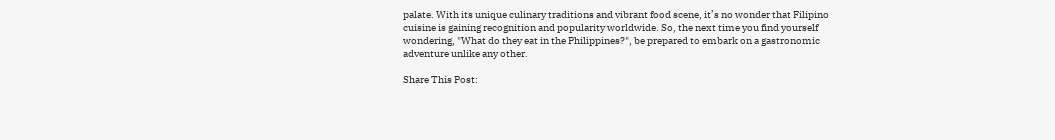palate. With its unique culinary traditions and vibrant food scene, it’s no wonder that Filipino cuisine is gaining recognition and popularity worldwide. So, the next time you find yourself wondering, "What do they eat in the Philippines?", be prepared to embark on a gastronomic adventure unlike any other.

Share This Post: